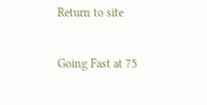Return to site

Going Fast at 75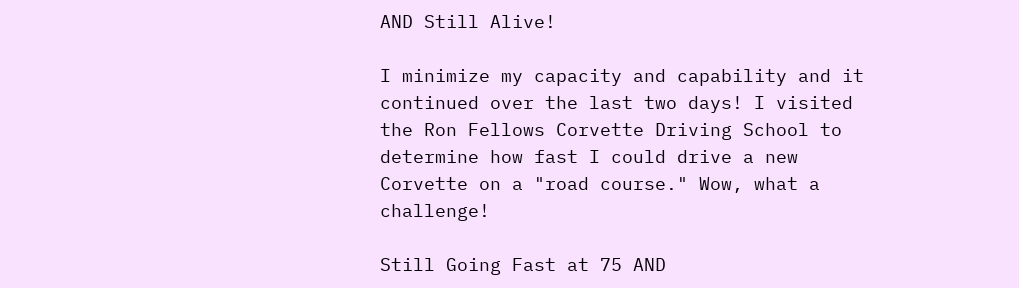AND Still Alive!

I minimize my capacity and capability and it continued over the last two days! I visited the Ron Fellows Corvette Driving School to determine how fast I could drive a new Corvette on a "road course." Wow, what a challenge!

Still Going Fast at 75 AND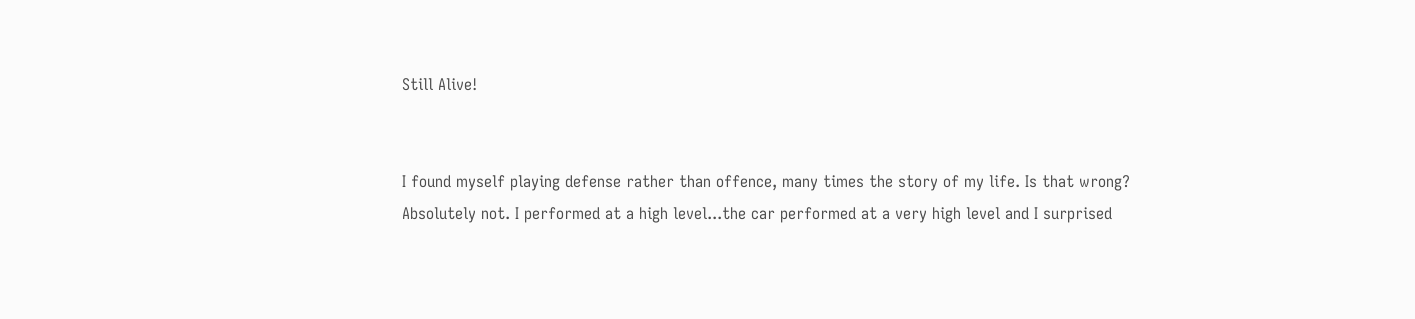Still Alive!


I found myself playing defense rather than offence, many times the story of my life. Is that wrong? Absolutely not. I performed at a high level...the car performed at a very high level and I surprised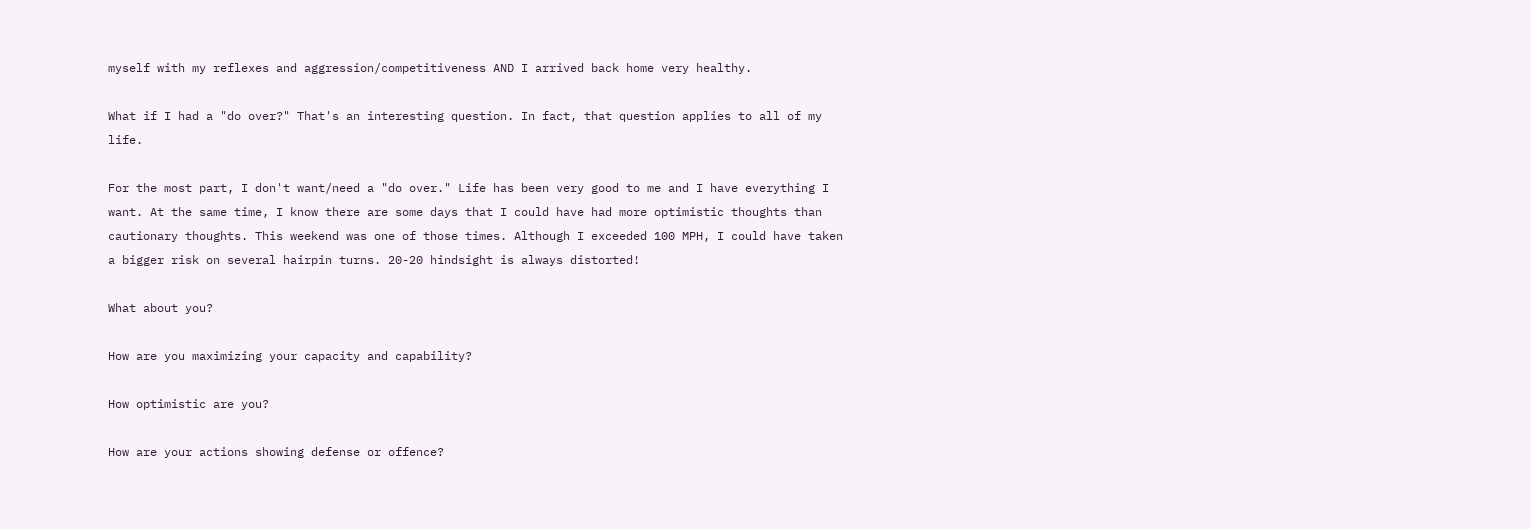myself with my reflexes and aggression/competitiveness AND I arrived back home very healthy.

What if I had a "do over?" That's an interesting question. In fact, that question applies to all of my life.

For the most part, I don't want/need a "do over." Life has been very good to me and I have everything I want. At the same time, I know there are some days that I could have had more optimistic thoughts than cautionary thoughts. This weekend was one of those times. Although I exceeded 100 MPH, I could have taken a bigger risk on several hairpin turns. 20-20 hindsight is always distorted!

What about you?

How are you maximizing your capacity and capability?

How optimistic are you?

How are your actions showing defense or offence?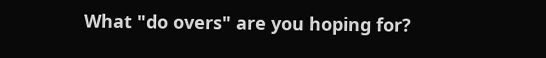What "do overs" are you hoping for?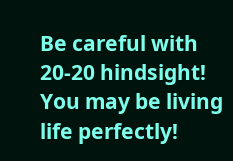Be careful with 20-20 hindsight! You may be living life perfectly!